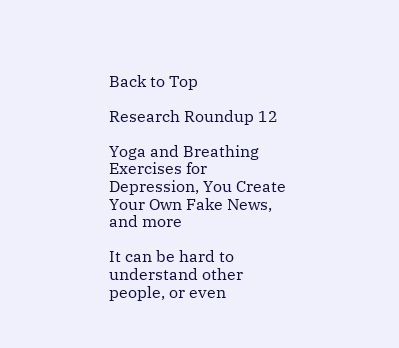Back to Top

Research Roundup 12

Yoga and Breathing Exercises for Depression, You Create Your Own Fake News, and more

It can be hard to understand other people, or even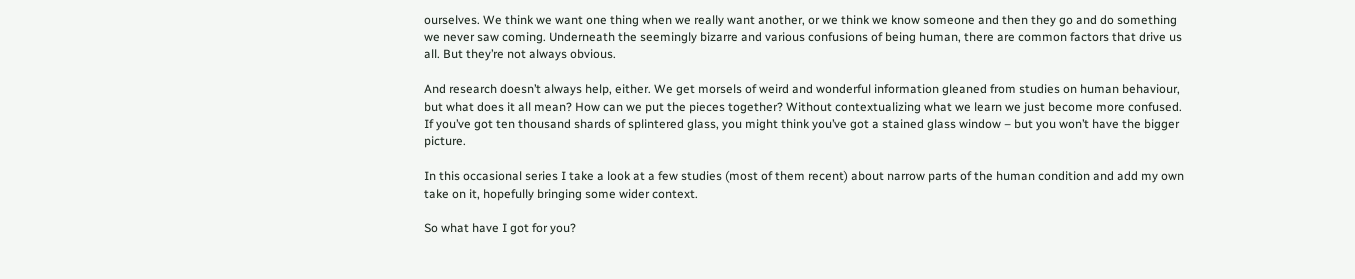ourselves. We think we want one thing when we really want another, or we think we know someone and then they go and do something we never saw coming. Underneath the seemingly bizarre and various confusions of being human, there are common factors that drive us all. But they’re not always obvious.

And research doesn’t always help, either. We get morsels of weird and wonderful information gleaned from studies on human behaviour, but what does it all mean? How can we put the pieces together? Without contextualizing what we learn we just become more confused. If you’ve got ten thousand shards of splintered glass, you might think you’ve got a stained glass window – but you won’t have the bigger picture.

In this occasional series I take a look at a few studies (most of them recent) about narrow parts of the human condition and add my own take on it, hopefully bringing some wider context.

So what have I got for you?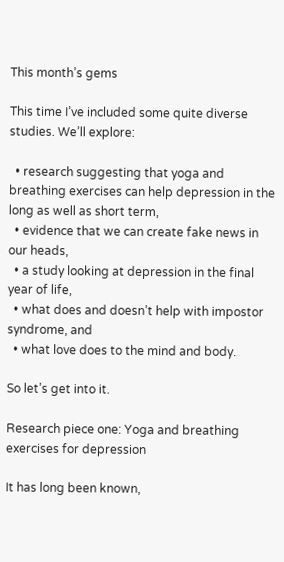This month’s gems

This time I’ve included some quite diverse studies. We’ll explore:

  • research suggesting that yoga and breathing exercises can help depression in the long as well as short term,
  • evidence that we can create fake news in our heads,
  • a study looking at depression in the final year of life,
  • what does and doesn’t help with impostor syndrome, and
  • what love does to the mind and body.

So let’s get into it.

Research piece one: Yoga and breathing exercises for depression

It has long been known,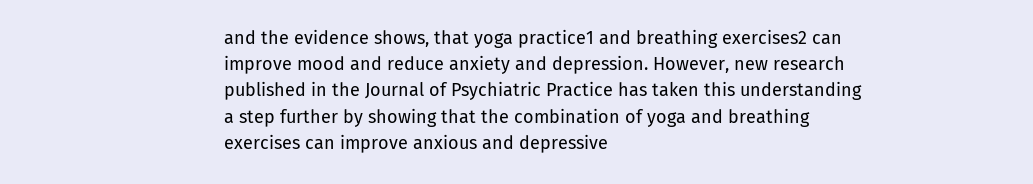and the evidence shows, that yoga practice1 and breathing exercises2 can improve mood and reduce anxiety and depression. However, new research published in the Journal of Psychiatric Practice has taken this understanding a step further by showing that the combination of yoga and breathing exercises can improve anxious and depressive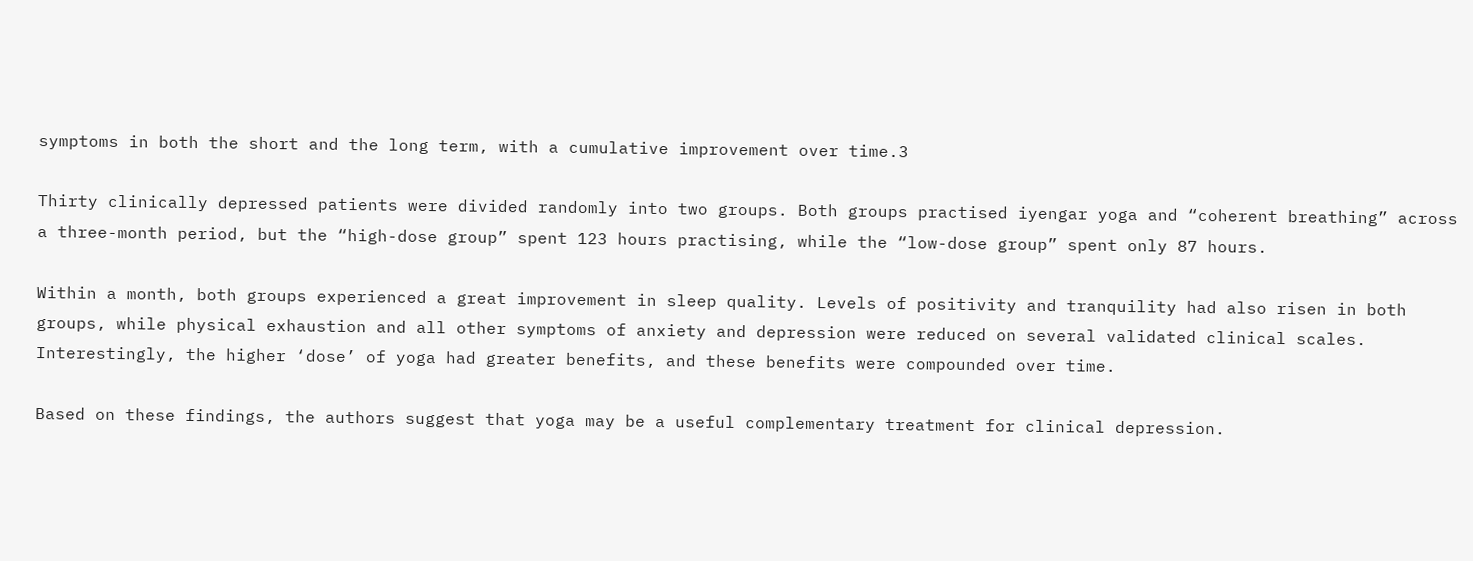symptoms in both the short and the long term, with a cumulative improvement over time.3

Thirty clinically depressed patients were divided randomly into two groups. Both groups practised iyengar yoga and “coherent breathing” across a three-month period, but the “high-dose group” spent 123 hours practising, while the “low-dose group” spent only 87 hours.

Within a month, both groups experienced a great improvement in sleep quality. Levels of positivity and tranquility had also risen in both groups, while physical exhaustion and all other symptoms of anxiety and depression were reduced on several validated clinical scales. Interestingly, the higher ‘dose’ of yoga had greater benefits, and these benefits were compounded over time.

Based on these findings, the authors suggest that yoga may be a useful complementary treatment for clinical depression.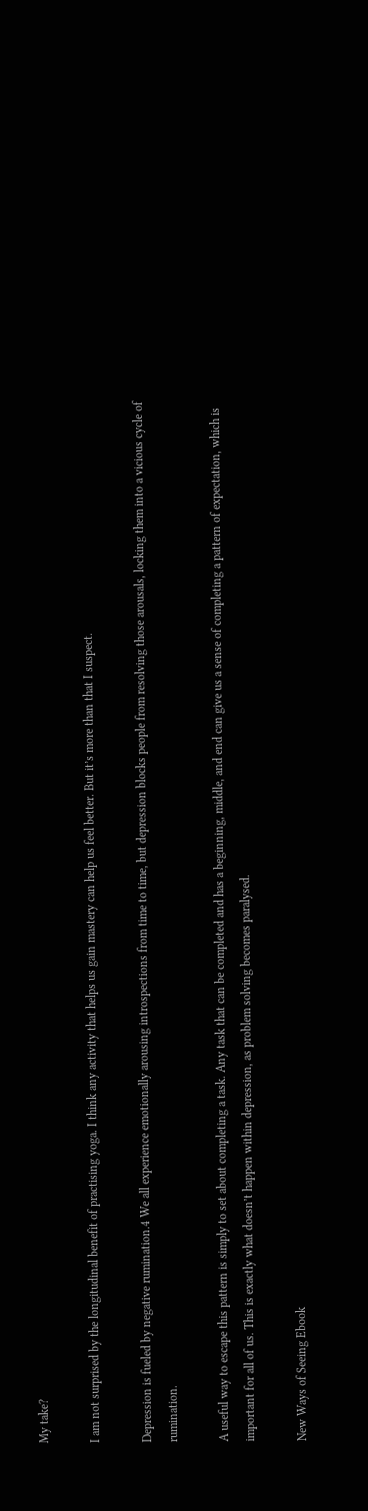My take?

I am not surprised by the longitudinal benefit of practising yoga. I think any activity that helps us gain mastery can help us feel better. But it’s more than that I suspect.

Depression is fueled by negative rumination.4 We all experience emotionally arousing introspections from time to time, but depression blocks people from resolving those arousals, locking them into a vicious cycle of rumination.

A useful way to escape this pattern is simply to set about completing a task. Any task that can be completed and has a beginning, middle, and end can give us a sense of completing a pattern of expectation, which is important for all of us. This is exactly what doesn’t happen within depression, as problem solving becomes paralysed.

New Ways of Seeing Ebook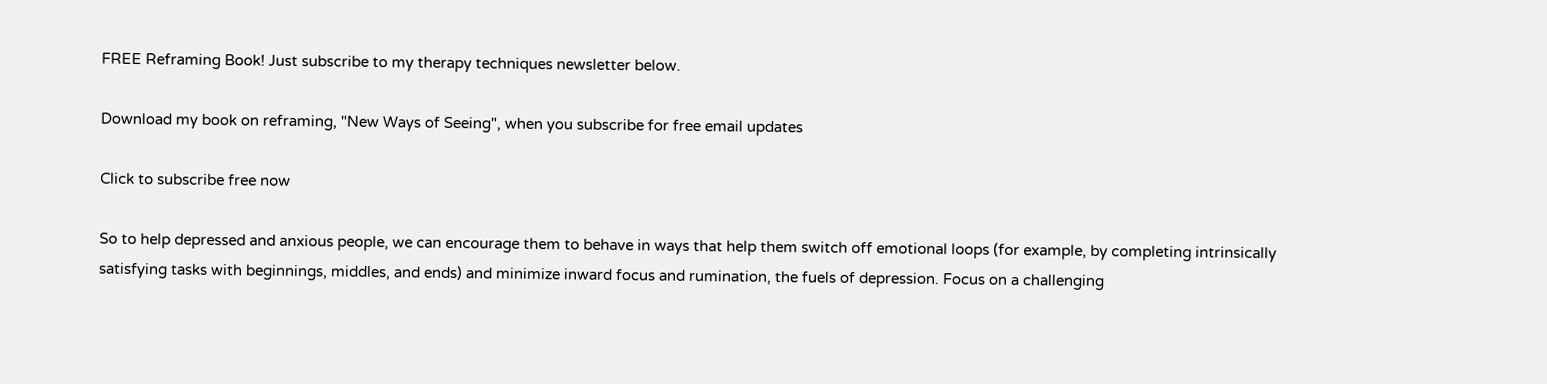FREE Reframing Book! Just subscribe to my therapy techniques newsletter below.

Download my book on reframing, "New Ways of Seeing", when you subscribe for free email updates

Click to subscribe free now

So to help depressed and anxious people, we can encourage them to behave in ways that help them switch off emotional loops (for example, by completing intrinsically satisfying tasks with beginnings, middles, and ends) and minimize inward focus and rumination, the fuels of depression. Focus on a challenging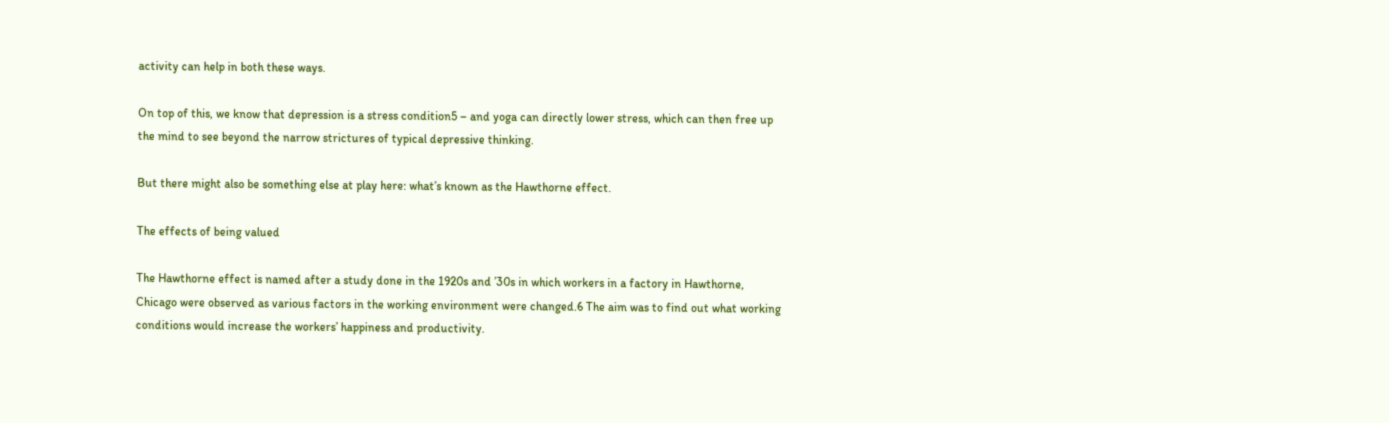activity can help in both these ways.

On top of this, we know that depression is a stress condition5 – and yoga can directly lower stress, which can then free up the mind to see beyond the narrow strictures of typical depressive thinking.

But there might also be something else at play here: what’s known as the Hawthorne effect.

The effects of being valued

The Hawthorne effect is named after a study done in the 1920s and ’30s in which workers in a factory in Hawthorne, Chicago were observed as various factors in the working environment were changed.6 The aim was to find out what working conditions would increase the workers’ happiness and productivity.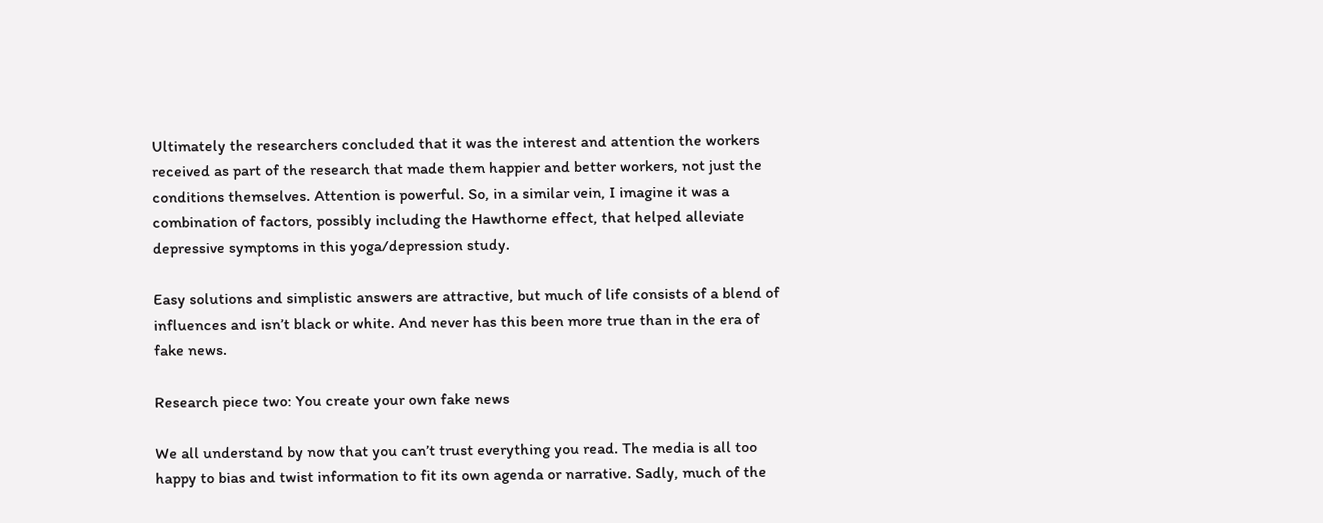Ultimately the researchers concluded that it was the interest and attention the workers received as part of the research that made them happier and better workers, not just the conditions themselves. Attention is powerful. So, in a similar vein, I imagine it was a combination of factors, possibly including the Hawthorne effect, that helped alleviate depressive symptoms in this yoga/depression study.

Easy solutions and simplistic answers are attractive, but much of life consists of a blend of influences and isn’t black or white. And never has this been more true than in the era of fake news.

Research piece two: You create your own fake news

We all understand by now that you can’t trust everything you read. The media is all too happy to bias and twist information to fit its own agenda or narrative. Sadly, much of the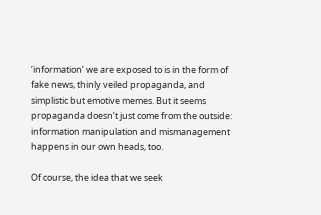‘information’ we are exposed to is in the form of fake news, thinly veiled propaganda, and simplistic but emotive memes. But it seems propaganda doesn’t just come from the outside: information manipulation and mismanagement happens in our own heads, too.

Of course, the idea that we seek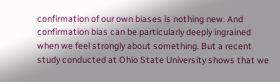confirmation of our own biases is nothing new. And confirmation bias can be particularly deeply ingrained when we feel strongly about something. But a recent study conducted at Ohio State University shows that we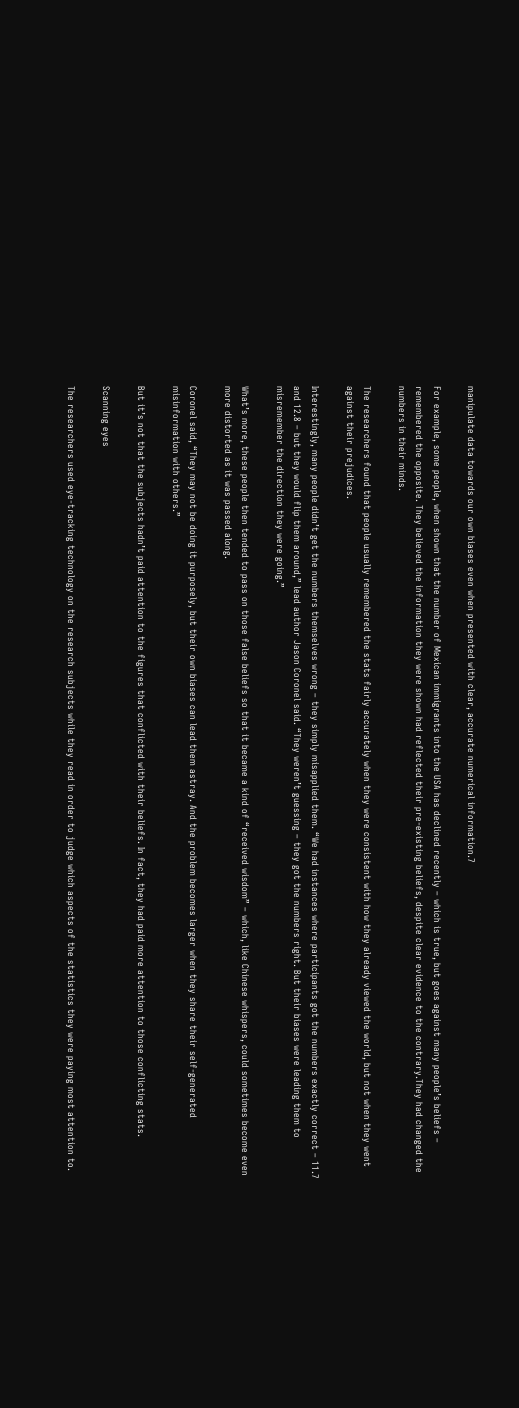manipulate data towards our own biases even when presented with clear, accurate numerical information.7

For example, some people, when shown that the number of Mexican immigrants into the USA has declined recently – which is true, but goes against many people’s beliefs – remembered the opposite. They believed the information they were shown had reflected their pre-existing beliefs, despite clear evidence to the contrary.They had changed the numbers in their minds.

The researchers found that people usually remembered the stats fairly accurately when they were consistent with how they already viewed the world, but not when they went against their prejudices.

Interestingly, many people didn’t get the numbers themselves wrong – they simply misapplied them. “We had instances where participants got the numbers exactly correct – 11.7 and 12.8 – but they would flip them around,” lead author Jason Coronel said. “They weren’t guessing – they got the numbers right. But their biases were leading them to misremember the direction they were going.”

What’s more, these people then tended to pass on those false beliefs so that it became a kind of “received wisdom” – which, like Chinese whispers, could sometimes become even more distorted as it was passed along.

Coronel said, “They may not be doing it purposely, but their own biases can lead them astray. And the problem becomes larger when they share their self-generated misinformation with others.”

But it’s not that the subjects hadn’t paid attention to the figures that conflicted with their beliefs. In fact, they had paid more attention to those conflicting stats.

Scanning eyes

The researchers used eye-tracking technology on the research subjects while they read in order to judge which aspects of the statistics they were paying most attention to.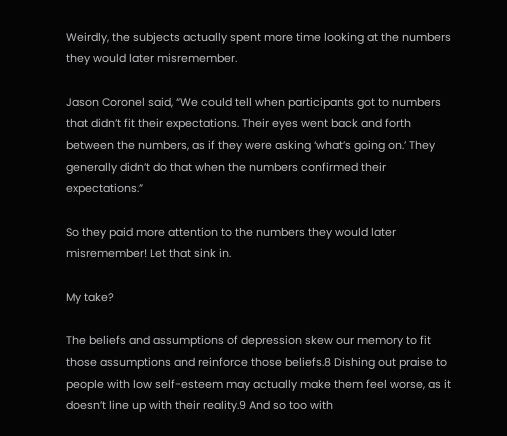Weirdly, the subjects actually spent more time looking at the numbers they would later misremember.

Jason Coronel said, “We could tell when participants got to numbers that didn’t fit their expectations. Their eyes went back and forth between the numbers, as if they were asking ‘what’s going on.’ They generally didn’t do that when the numbers confirmed their expectations.”

So they paid more attention to the numbers they would later misremember! Let that sink in.

My take?

The beliefs and assumptions of depression skew our memory to fit those assumptions and reinforce those beliefs.8 Dishing out praise to people with low self-esteem may actually make them feel worse, as it doesn’t line up with their reality.9 And so too with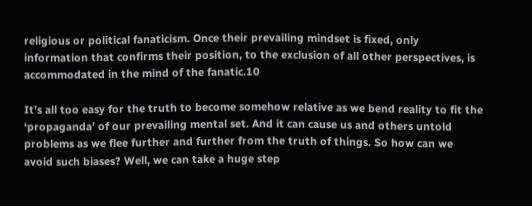religious or political fanaticism. Once their prevailing mindset is fixed, only information that confirms their position, to the exclusion of all other perspectives, is accommodated in the mind of the fanatic.10

It’s all too easy for the truth to become somehow relative as we bend reality to fit the ‘propaganda’ of our prevailing mental set. And it can cause us and others untold problems as we flee further and further from the truth of things. So how can we avoid such biases? Well, we can take a huge step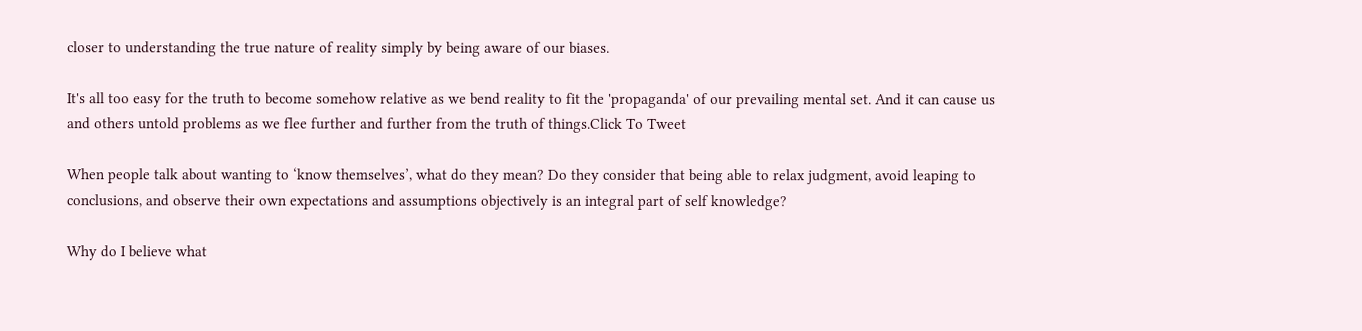closer to understanding the true nature of reality simply by being aware of our biases.

It's all too easy for the truth to become somehow relative as we bend reality to fit the 'propaganda' of our prevailing mental set. And it can cause us and others untold problems as we flee further and further from the truth of things.Click To Tweet

When people talk about wanting to ‘know themselves’, what do they mean? Do they consider that being able to relax judgment, avoid leaping to conclusions, and observe their own expectations and assumptions objectively is an integral part of self knowledge?

Why do I believe what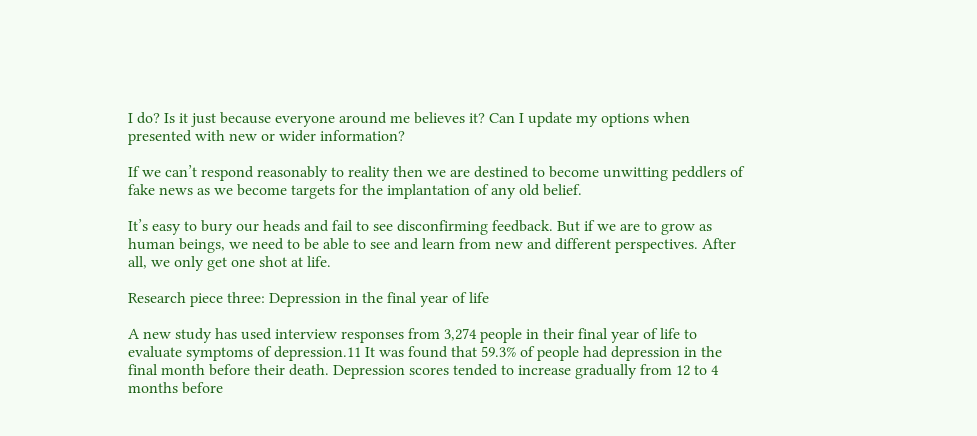I do? Is it just because everyone around me believes it? Can I update my options when presented with new or wider information?

If we can’t respond reasonably to reality then we are destined to become unwitting peddlers of fake news as we become targets for the implantation of any old belief.

It’s easy to bury our heads and fail to see disconfirming feedback. But if we are to grow as human beings, we need to be able to see and learn from new and different perspectives. After all, we only get one shot at life.

Research piece three: Depression in the final year of life

A new study has used interview responses from 3,274 people in their final year of life to evaluate symptoms of depression.11 It was found that 59.3% of people had depression in the final month before their death. Depression scores tended to increase gradually from 12 to 4 months before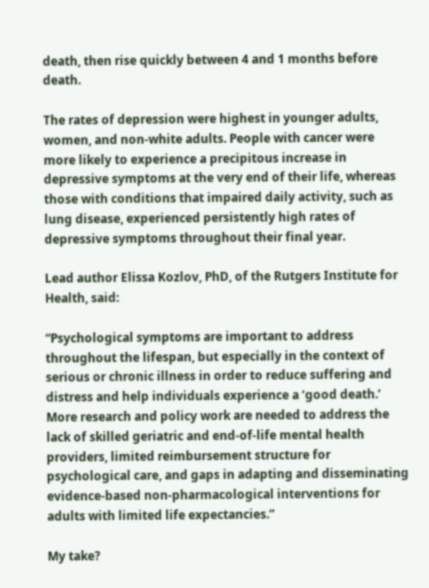death, then rise quickly between 4 and 1 months before death.

The rates of depression were highest in younger adults, women, and non-white adults. People with cancer were more likely to experience a precipitous increase in depressive symptoms at the very end of their life, whereas those with conditions that impaired daily activity, such as lung disease, experienced persistently high rates of depressive symptoms throughout their final year.

Lead author Elissa Kozlov, PhD, of the Rutgers Institute for Health, said:

“Psychological symptoms are important to address throughout the lifespan, but especially in the context of serious or chronic illness in order to reduce suffering and distress and help individuals experience a ‘good death.’ More research and policy work are needed to address the lack of skilled geriatric and end-of-life mental health providers, limited reimbursement structure for psychological care, and gaps in adapting and disseminating evidence-based non-pharmacological interventions for adults with limited life expectancies.”

My take?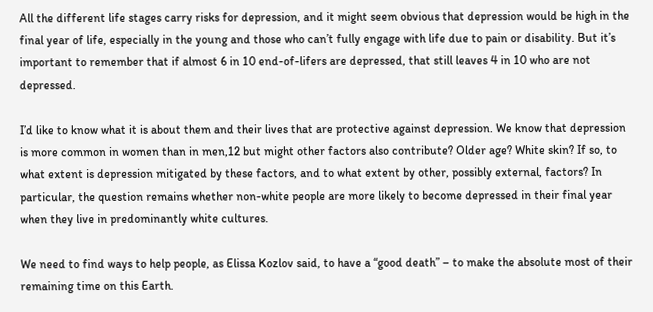All the different life stages carry risks for depression, and it might seem obvious that depression would be high in the final year of life, especially in the young and those who can’t fully engage with life due to pain or disability. But it’s important to remember that if almost 6 in 10 end-of-lifers are depressed, that still leaves 4 in 10 who are not depressed.

I’d like to know what it is about them and their lives that are protective against depression. We know that depression is more common in women than in men,12 but might other factors also contribute? Older age? White skin? If so, to what extent is depression mitigated by these factors, and to what extent by other, possibly external, factors? In particular, the question remains whether non-white people are more likely to become depressed in their final year when they live in predominantly white cultures.

We need to find ways to help people, as Elissa Kozlov said, to have a “good death” – to make the absolute most of their remaining time on this Earth.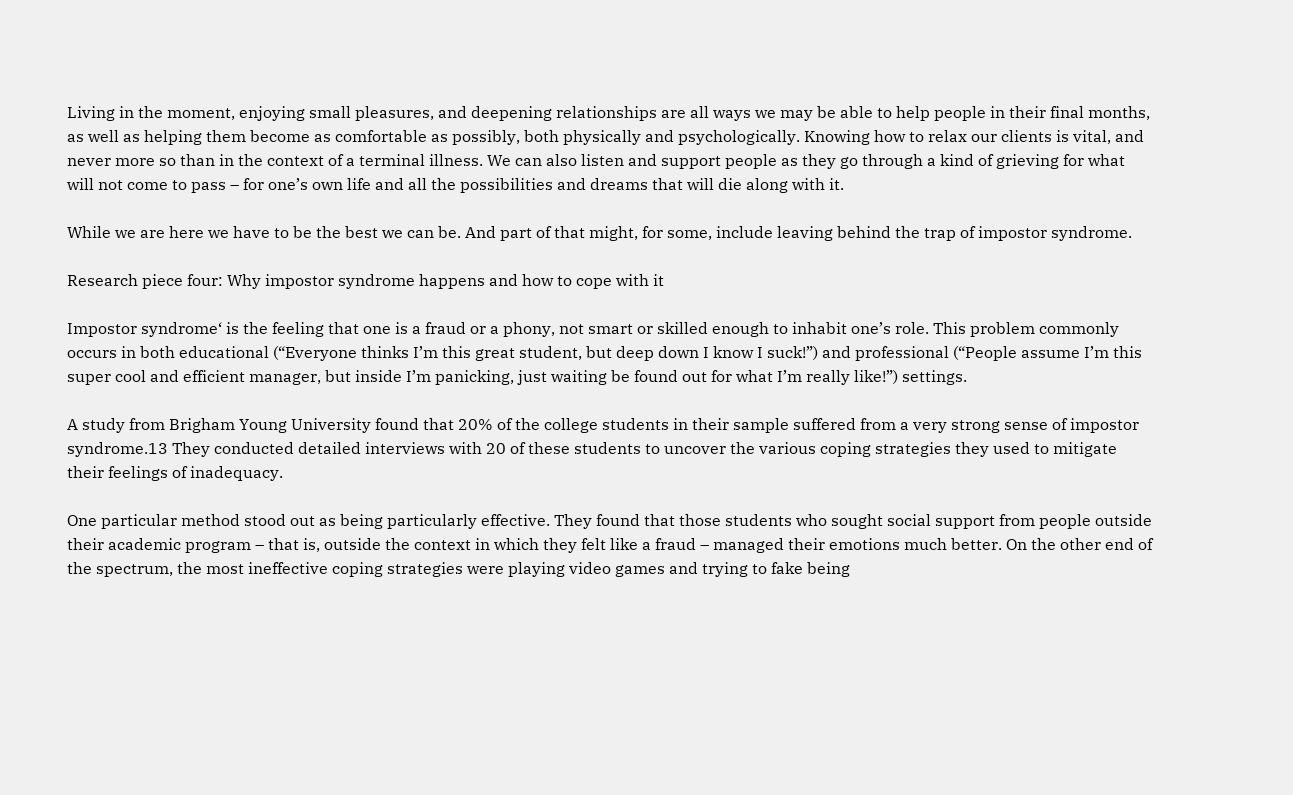Living in the moment, enjoying small pleasures, and deepening relationships are all ways we may be able to help people in their final months, as well as helping them become as comfortable as possibly, both physically and psychologically. Knowing how to relax our clients is vital, and never more so than in the context of a terminal illness. We can also listen and support people as they go through a kind of grieving for what will not come to pass – for one’s own life and all the possibilities and dreams that will die along with it.

While we are here we have to be the best we can be. And part of that might, for some, include leaving behind the trap of impostor syndrome.

Research piece four: Why impostor syndrome happens and how to cope with it

Impostor syndrome‘ is the feeling that one is a fraud or a phony, not smart or skilled enough to inhabit one’s role. This problem commonly occurs in both educational (“Everyone thinks I’m this great student, but deep down I know I suck!”) and professional (“People assume I’m this super cool and efficient manager, but inside I’m panicking, just waiting be found out for what I’m really like!”) settings.

A study from Brigham Young University found that 20% of the college students in their sample suffered from a very strong sense of impostor syndrome.13 They conducted detailed interviews with 20 of these students to uncover the various coping strategies they used to mitigate their feelings of inadequacy.

One particular method stood out as being particularly effective. They found that those students who sought social support from people outside their academic program – that is, outside the context in which they felt like a fraud – managed their emotions much better. On the other end of the spectrum, the most ineffective coping strategies were playing video games and trying to fake being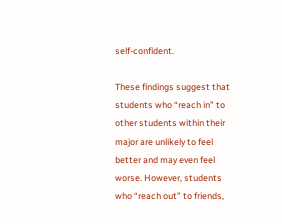self-confident.

These findings suggest that students who “reach in” to other students within their major are unlikely to feel better and may even feel worse. However, students who “reach out” to friends,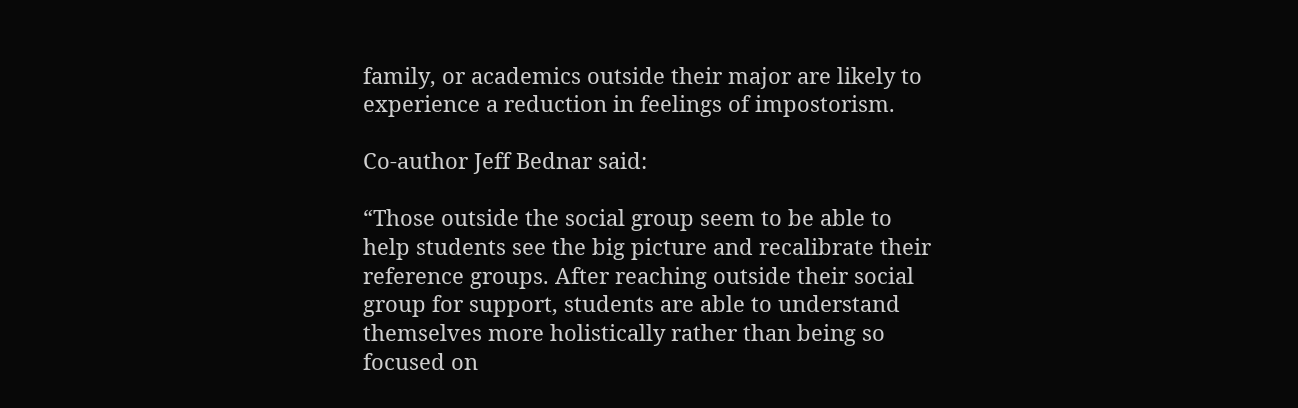family, or academics outside their major are likely to experience a reduction in feelings of impostorism.

Co-author Jeff Bednar said:

“Those outside the social group seem to be able to help students see the big picture and recalibrate their reference groups. After reaching outside their social group for support, students are able to understand themselves more holistically rather than being so focused on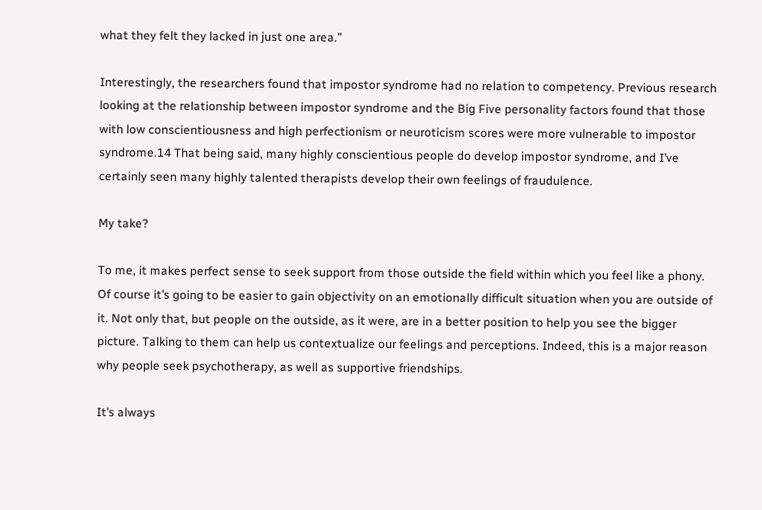what they felt they lacked in just one area.”

Interestingly, the researchers found that impostor syndrome had no relation to competency. Previous research looking at the relationship between impostor syndrome and the Big Five personality factors found that those with low conscientiousness and high perfectionism or neuroticism scores were more vulnerable to impostor syndrome.14 That being said, many highly conscientious people do develop impostor syndrome, and I’ve certainly seen many highly talented therapists develop their own feelings of fraudulence.

My take?

To me, it makes perfect sense to seek support from those outside the field within which you feel like a phony. Of course it’s going to be easier to gain objectivity on an emotionally difficult situation when you are outside of it. Not only that, but people on the outside, as it were, are in a better position to help you see the bigger picture. Talking to them can help us contextualize our feelings and perceptions. Indeed, this is a major reason why people seek psychotherapy, as well as supportive friendships.

It’s always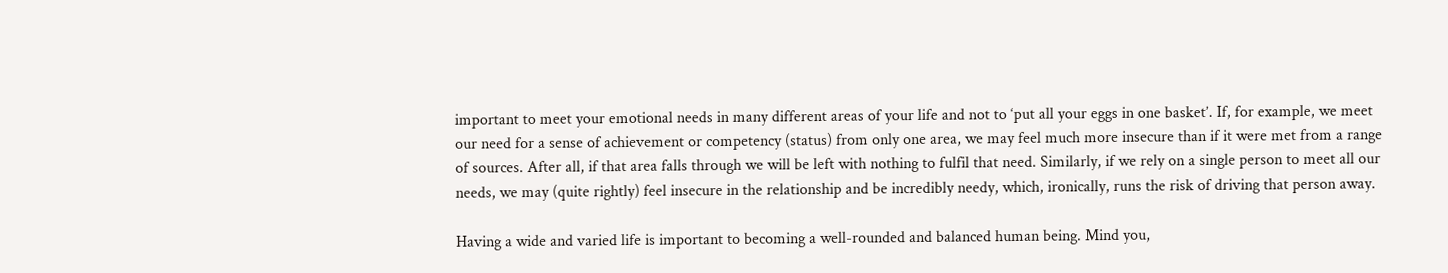important to meet your emotional needs in many different areas of your life and not to ‘put all your eggs in one basket’. If, for example, we meet our need for a sense of achievement or competency (status) from only one area, we may feel much more insecure than if it were met from a range of sources. After all, if that area falls through we will be left with nothing to fulfil that need. Similarly, if we rely on a single person to meet all our needs, we may (quite rightly) feel insecure in the relationship and be incredibly needy, which, ironically, runs the risk of driving that person away.

Having a wide and varied life is important to becoming a well-rounded and balanced human being. Mind you,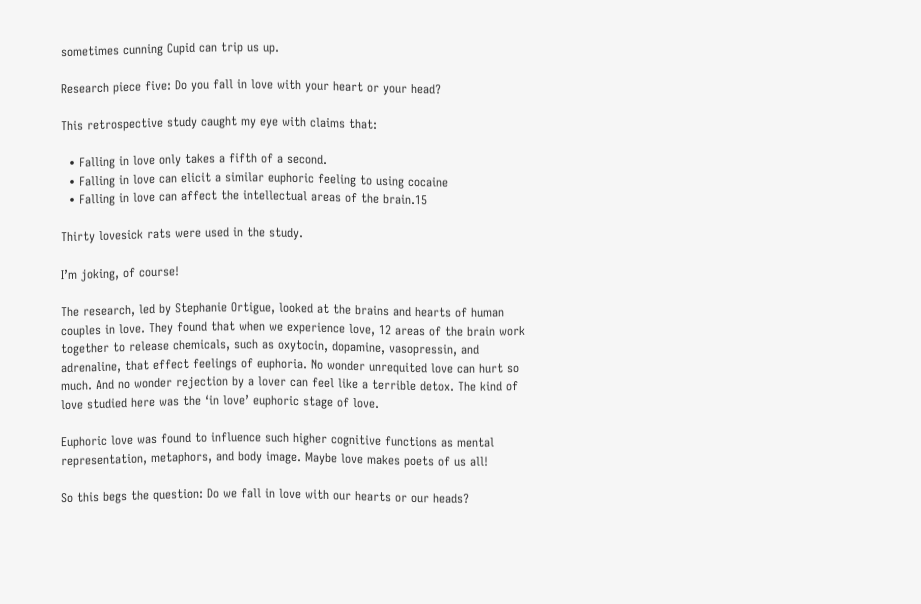sometimes cunning Cupid can trip us up.

Research piece five: Do you fall in love with your heart or your head?

This retrospective study caught my eye with claims that:

  • Falling in love only takes a fifth of a second.
  • Falling in love can elicit a similar euphoric feeling to using cocaine
  • Falling in love can affect the intellectual areas of the brain.15

Thirty lovesick rats were used in the study.

I’m joking, of course!

The research, led by Stephanie Ortigue, looked at the brains and hearts of human couples in love. They found that when we experience love, 12 areas of the brain work together to release chemicals, such as oxytocin, dopamine, vasopressin, and adrenaline, that effect feelings of euphoria. No wonder unrequited love can hurt so much. And no wonder rejection by a lover can feel like a terrible detox. The kind of love studied here was the ‘in love’ euphoric stage of love.

Euphoric love was found to influence such higher cognitive functions as mental representation, metaphors, and body image. Maybe love makes poets of us all!

So this begs the question: Do we fall in love with our hearts or our heads?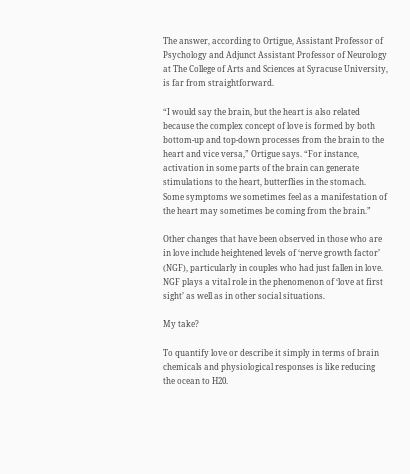The answer, according to Ortigue, Assistant Professor of Psychology and Adjunct Assistant Professor of Neurology at The College of Arts and Sciences at Syracuse University, is far from straightforward.

“I would say the brain, but the heart is also related because the complex concept of love is formed by both bottom-up and top-down processes from the brain to the heart and vice versa,” Ortigue says. “For instance, activation in some parts of the brain can generate stimulations to the heart, butterflies in the stomach. Some symptoms we sometimes feel as a manifestation of the heart may sometimes be coming from the brain.”

Other changes that have been observed in those who are in love include heightened levels of ‘nerve growth factor’ (NGF), particularly in couples who had just fallen in love. NGF plays a vital role in the phenomenon of ‘love at first sight’ as well as in other social situations.

My take?

To quantify love or describe it simply in terms of brain chemicals and physiological responses is like reducing the ocean to H20.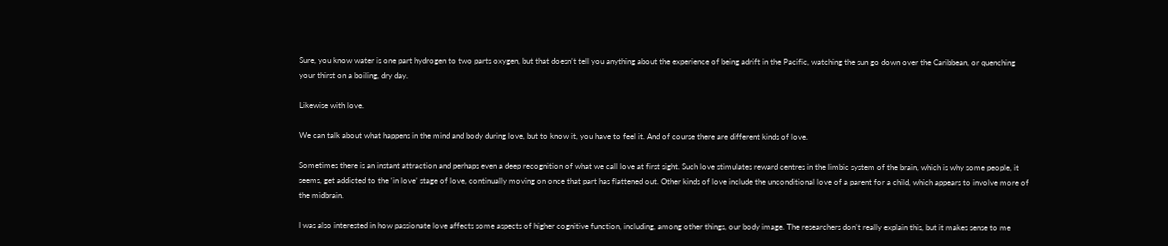Sure, you know water is one part hydrogen to two parts oxygen, but that doesn’t tell you anything about the experience of being adrift in the Pacific, watching the sun go down over the Caribbean, or quenching your thirst on a boiling, dry day.

Likewise with love.

We can talk about what happens in the mind and body during love, but to know it, you have to feel it. And of course there are different kinds of love.

Sometimes there is an instant attraction and perhaps even a deep recognition of what we call love at first sight. Such love stimulates reward centres in the limbic system of the brain, which is why some people, it seems, get addicted to the ‘in love’ stage of love, continually moving on once that part has flattened out. Other kinds of love include the unconditional love of a parent for a child, which appears to involve more of the midbrain.

I was also interested in how passionate love affects some aspects of higher cognitive function, including, among other things, our body image. The researchers don’t really explain this, but it makes sense to me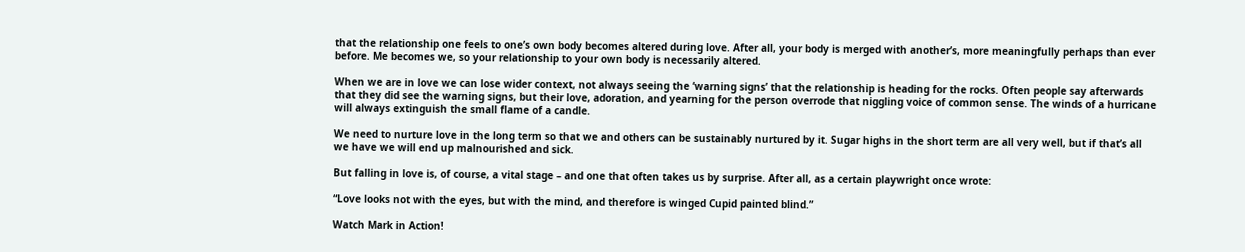that the relationship one feels to one’s own body becomes altered during love. After all, your body is merged with another’s, more meaningfully perhaps than ever before. Me becomes we, so your relationship to your own body is necessarily altered.

When we are in love we can lose wider context, not always seeing the ‘warning signs’ that the relationship is heading for the rocks. Often people say afterwards that they did see the warning signs, but their love, adoration, and yearning for the person overrode that niggling voice of common sense. The winds of a hurricane will always extinguish the small flame of a candle.

We need to nurture love in the long term so that we and others can be sustainably nurtured by it. Sugar highs in the short term are all very well, but if that’s all we have we will end up malnourished and sick.

But falling in love is, of course, a vital stage – and one that often takes us by surprise. After all, as a certain playwright once wrote:

“Love looks not with the eyes, but with the mind, and therefore is winged Cupid painted blind.”

Watch Mark in Action!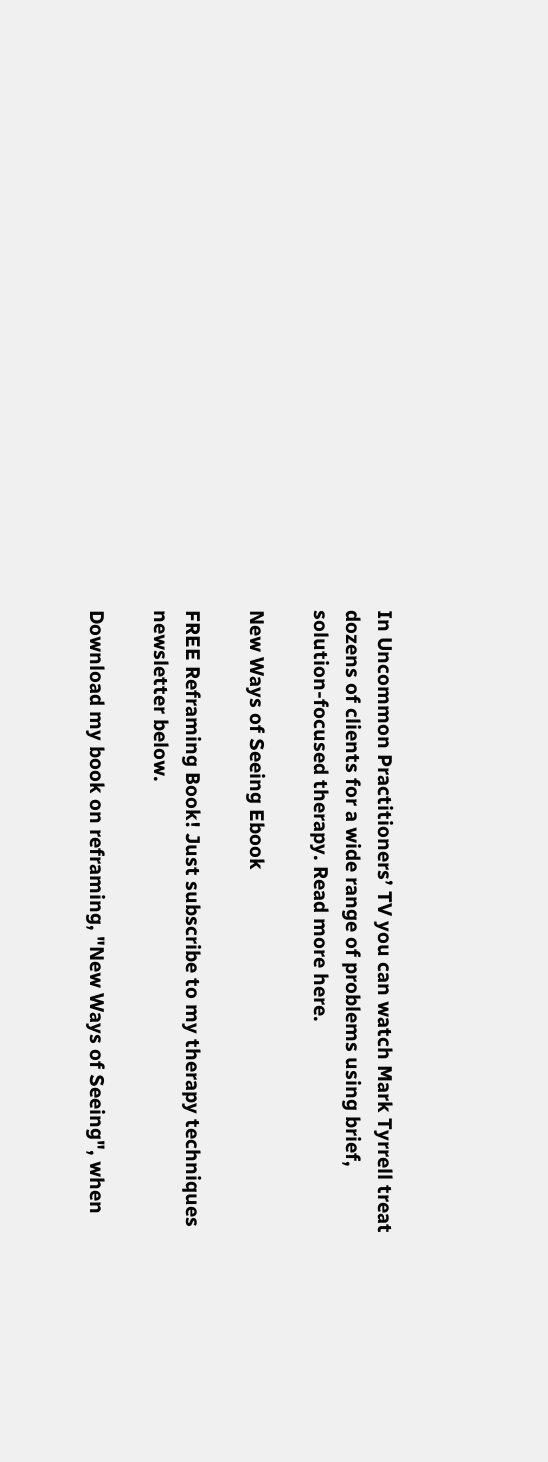In Uncommon Practitioners’ TV you can watch Mark Tyrrell treat dozens of clients for a wide range of problems using brief, solution-focused therapy. Read more here.

New Ways of Seeing Ebook

FREE Reframing Book! Just subscribe to my therapy techniques newsletter below.

Download my book on reframing, "New Ways of Seeing", when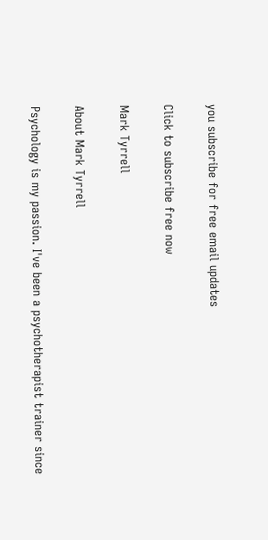you subscribe for free email updates

Click to subscribe free now

Mark Tyrrell

About Mark Tyrrell

Psychology is my passion. I've been a psychotherapist trainer since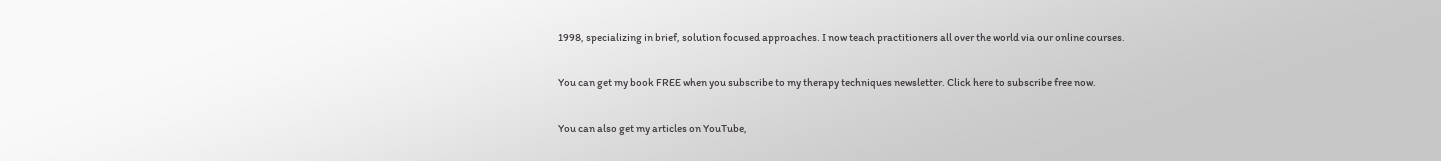1998, specializing in brief, solution focused approaches. I now teach practitioners all over the world via our online courses.

You can get my book FREE when you subscribe to my therapy techniques newsletter. Click here to subscribe free now.

You can also get my articles on YouTube,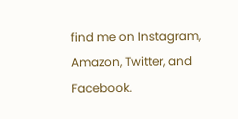find me on Instagram, Amazon, Twitter, and Facebook.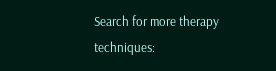Search for more therapy techniques: